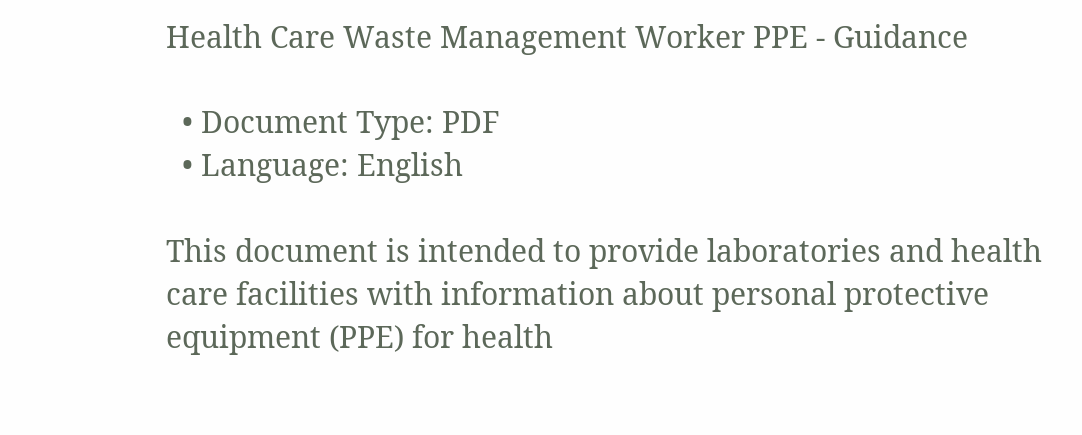Health Care Waste Management Worker PPE - Guidance

  • Document Type: PDF
  • Language: English

This document is intended to provide laboratories and health care facilities with information about personal protective equipment (PPE) for health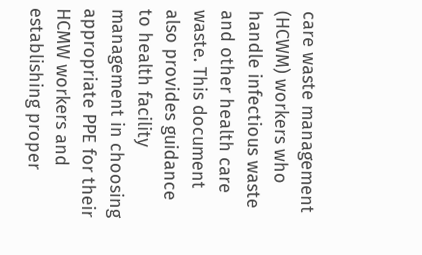care waste management (HCWM) workers who handle infectious waste and other health care waste. This document also provides guidance to health facility management in choosing appropriate PPE for their HCMW workers and establishing proper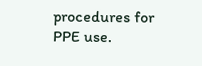procedures for PPE use.